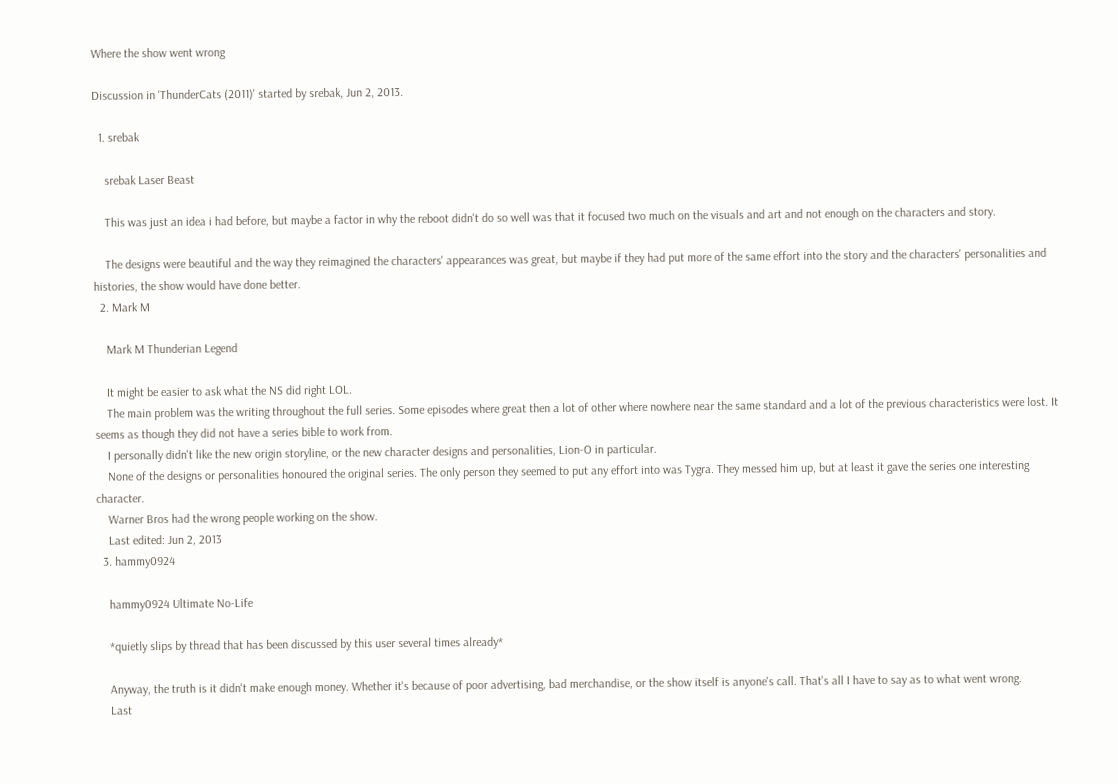Where the show went wrong

Discussion in 'ThunderCats (2011)' started by srebak, Jun 2, 2013.

  1. srebak

    srebak Laser Beast

    This was just an idea i had before, but maybe a factor in why the reboot didn't do so well was that it focused two much on the visuals and art and not enough on the characters and story.

    The designs were beautiful and the way they reimagined the characters' appearances was great, but maybe if they had put more of the same effort into the story and the characters' personalities and histories, the show would have done better.
  2. Mark M

    Mark M Thunderian Legend

    It might be easier to ask what the NS did right LOL.
    The main problem was the writing throughout the full series. Some episodes where great then a lot of other where nowhere near the same standard and a lot of the previous characteristics were lost. It seems as though they did not have a series bible to work from.
    I personally didn't like the new origin storyline, or the new character designs and personalities, Lion-O in particular.
    None of the designs or personalities honoured the original series. The only person they seemed to put any effort into was Tygra. They messed him up, but at least it gave the series one interesting character.
    Warner Bros had the wrong people working on the show.
    Last edited: Jun 2, 2013
  3. hammy0924

    hammy0924 Ultimate No-Life

    *quietly slips by thread that has been discussed by this user several times already*

    Anyway, the truth is it didn't make enough money. Whether it's because of poor advertising, bad merchandise, or the show itself is anyone's call. That's all I have to say as to what went wrong.
    Last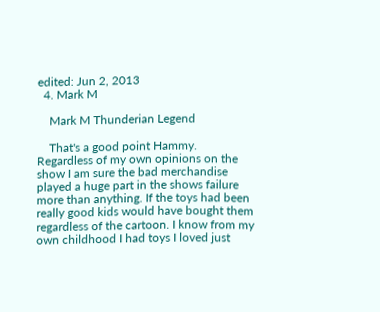edited: Jun 2, 2013
  4. Mark M

    Mark M Thunderian Legend

    That's a good point Hammy. Regardless of my own opinions on the show I am sure the bad merchandise played a huge part in the shows failure more than anything. If the toys had been really good kids would have bought them regardless of the cartoon. I know from my own childhood I had toys I loved just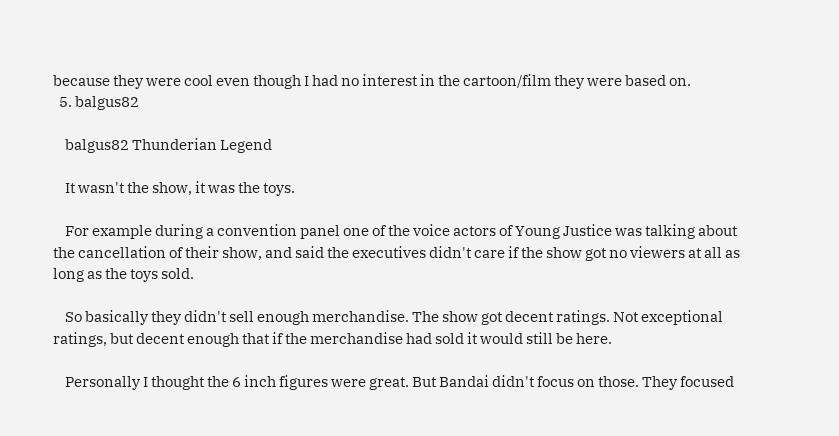because they were cool even though I had no interest in the cartoon/film they were based on.
  5. balgus82

    balgus82 Thunderian Legend

    It wasn't the show, it was the toys.

    For example during a convention panel one of the voice actors of Young Justice was talking about the cancellation of their show, and said the executives didn't care if the show got no viewers at all as long as the toys sold.

    So basically they didn't sell enough merchandise. The show got decent ratings. Not exceptional ratings, but decent enough that if the merchandise had sold it would still be here.

    Personally I thought the 6 inch figures were great. But Bandai didn't focus on those. They focused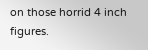on those horrid 4 inch figures.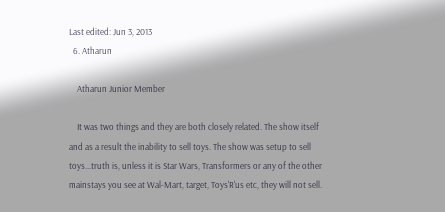Last edited: Jun 3, 2013
  6. Atharun

    Atharun Junior Member

    It was two things and they are both closely related. The show itself and as a result the inability to sell toys. The show was setup to sell toys...truth is, unless it is Star Wars, Transformers or any of the other mainstays you see at Wal-Mart, target, Toys'R'us etc, they will not sell.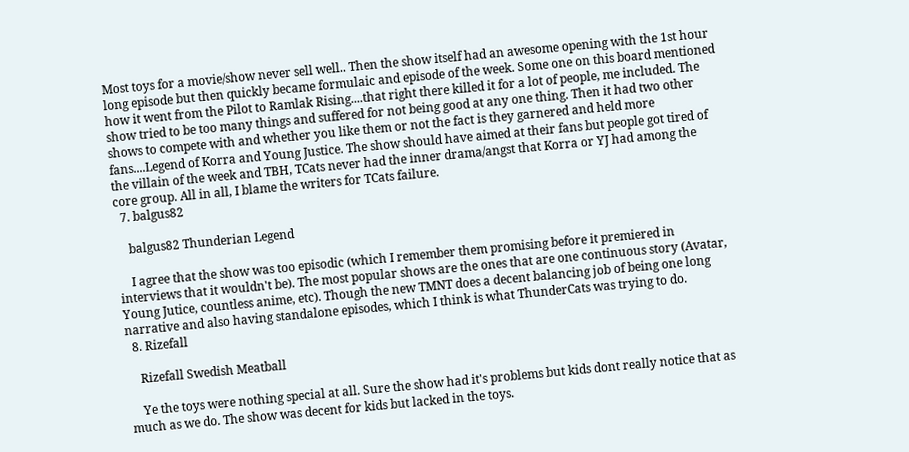Most toys for a movie/show never sell well.. Then the show itself had an awesome opening with the 1st hour long episode but then quickly became formulaic and episode of the week. Some one on this board mentioned how it went from the Pilot to Ramlak Rising....that right there killed it for a lot of people, me included. The show tried to be too many things and suffered for not being good at any one thing. Then it had two other shows to compete with and whether you like them or not the fact is they garnered and held more fans....Legend of Korra and Young Justice. The show should have aimed at their fans but people got tired of the villain of the week and TBH, TCats never had the inner drama/angst that Korra or YJ had among the core group. All in all, I blame the writers for TCats failure.
  7. balgus82

    balgus82 Thunderian Legend

    I agree that the show was too episodic (which I remember them promising before it premiered in interviews that it wouldn't be). The most popular shows are the ones that are one continuous story (Avatar, Young Jutice, countless anime, etc). Though the new TMNT does a decent balancing job of being one long narrative and also having standalone episodes, which I think is what ThunderCats was trying to do.
  8. Rizefall

    Rizefall Swedish Meatball

    Ye the toys were nothing special at all. Sure the show had it's problems but kids dont really notice that as much as we do. The show was decent for kids but lacked in the toys.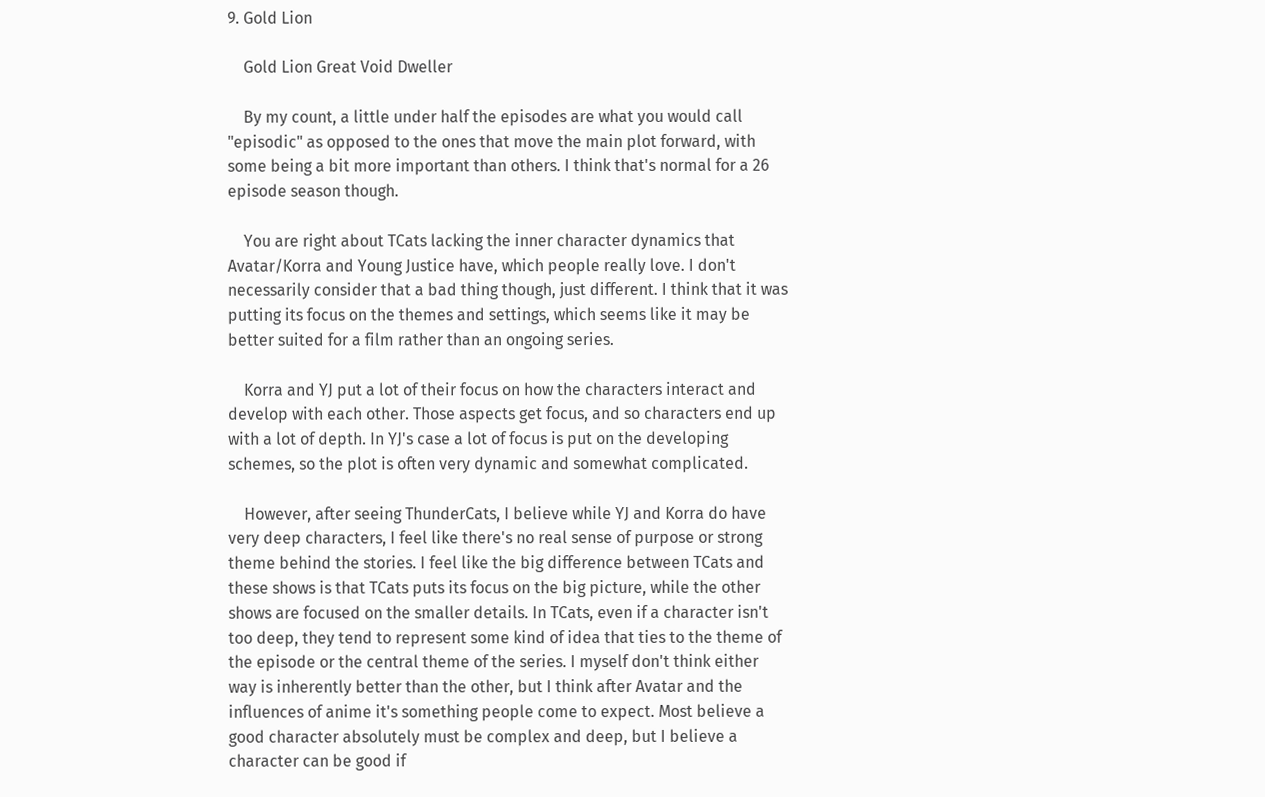9. Gold Lion

    Gold Lion Great Void Dweller

    By my count, a little under half the episodes are what you would call "episodic" as opposed to the ones that move the main plot forward, with some being a bit more important than others. I think that's normal for a 26 episode season though.

    You are right about TCats lacking the inner character dynamics that Avatar/Korra and Young Justice have, which people really love. I don't necessarily consider that a bad thing though, just different. I think that it was putting its focus on the themes and settings, which seems like it may be better suited for a film rather than an ongoing series.

    Korra and YJ put a lot of their focus on how the characters interact and develop with each other. Those aspects get focus, and so characters end up with a lot of depth. In YJ's case a lot of focus is put on the developing schemes, so the plot is often very dynamic and somewhat complicated.

    However, after seeing ThunderCats, I believe while YJ and Korra do have very deep characters, I feel like there's no real sense of purpose or strong theme behind the stories. I feel like the big difference between TCats and these shows is that TCats puts its focus on the big picture, while the other shows are focused on the smaller details. In TCats, even if a character isn't too deep, they tend to represent some kind of idea that ties to the theme of the episode or the central theme of the series. I myself don't think either way is inherently better than the other, but I think after Avatar and the influences of anime it's something people come to expect. Most believe a good character absolutely must be complex and deep, but I believe a character can be good if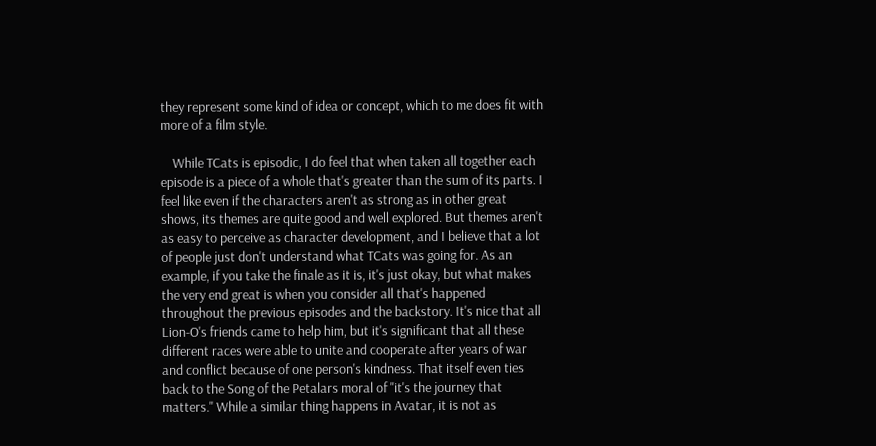they represent some kind of idea or concept, which to me does fit with more of a film style.

    While TCats is episodic, I do feel that when taken all together each episode is a piece of a whole that's greater than the sum of its parts. I feel like even if the characters aren't as strong as in other great shows, its themes are quite good and well explored. But themes aren't as easy to perceive as character development, and I believe that a lot of people just don't understand what TCats was going for. As an example, if you take the finale as it is, it's just okay, but what makes the very end great is when you consider all that's happened throughout the previous episodes and the backstory. It's nice that all Lion-O's friends came to help him, but it's significant that all these different races were able to unite and cooperate after years of war and conflict because of one person's kindness. That itself even ties back to the Song of the Petalars moral of "it's the journey that matters." While a similar thing happens in Avatar, it is not as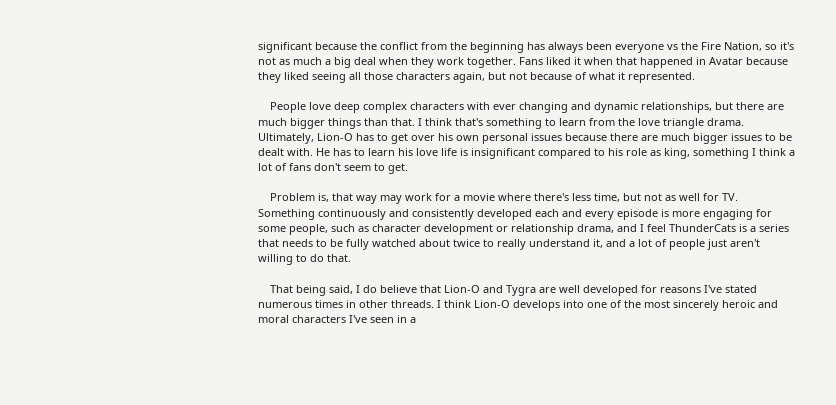significant because the conflict from the beginning has always been everyone vs the Fire Nation, so it's not as much a big deal when they work together. Fans liked it when that happened in Avatar because they liked seeing all those characters again, but not because of what it represented.

    People love deep complex characters with ever changing and dynamic relationships, but there are much bigger things than that. I think that's something to learn from the love triangle drama. Ultimately, Lion-O has to get over his own personal issues because there are much bigger issues to be dealt with. He has to learn his love life is insignificant compared to his role as king, something I think a lot of fans don't seem to get.

    Problem is, that way may work for a movie where there's less time, but not as well for TV. Something continuously and consistently developed each and every episode is more engaging for some people, such as character development or relationship drama, and I feel ThunderCats is a series that needs to be fully watched about twice to really understand it, and a lot of people just aren't willing to do that.

    That being said, I do believe that Lion-O and Tygra are well developed for reasons I've stated numerous times in other threads. I think Lion-O develops into one of the most sincerely heroic and moral characters I've seen in a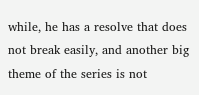while, he has a resolve that does not break easily, and another big theme of the series is not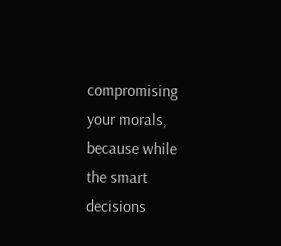compromising your morals, because while the smart decisions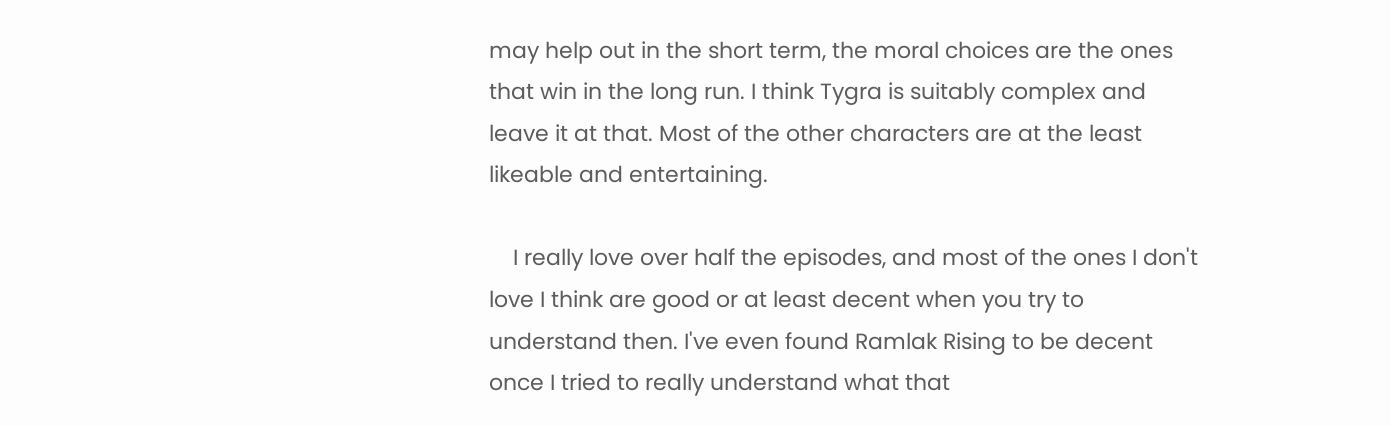may help out in the short term, the moral choices are the ones that win in the long run. I think Tygra is suitably complex and leave it at that. Most of the other characters are at the least likeable and entertaining.

    I really love over half the episodes, and most of the ones I don't love I think are good or at least decent when you try to understand then. I've even found Ramlak Rising to be decent once I tried to really understand what that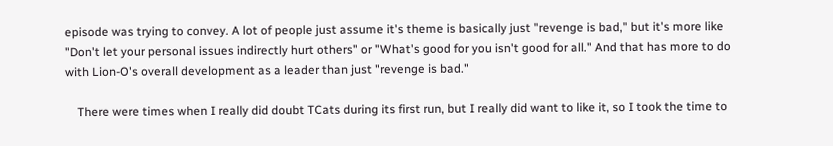episode was trying to convey. A lot of people just assume it's theme is basically just "revenge is bad," but it's more like "Don't let your personal issues indirectly hurt others" or "What's good for you isn't good for all." And that has more to do with Lion-O's overall development as a leader than just "revenge is bad."

    There were times when I really did doubt TCats during its first run, but I really did want to like it, so I took the time to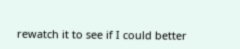rewatch it to see if I could better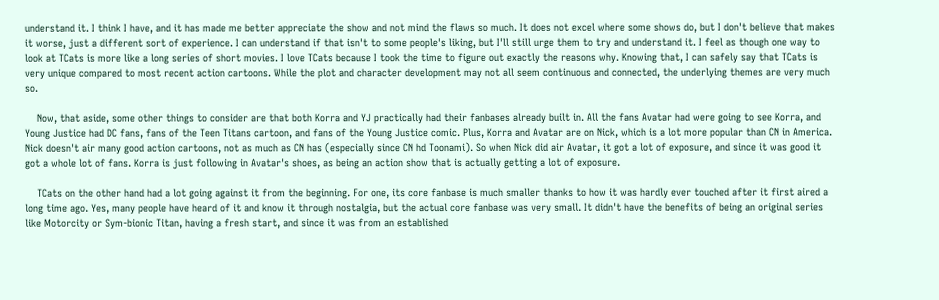understand it. I think I have, and it has made me better appreciate the show and not mind the flaws so much. It does not excel where some shows do, but I don't believe that makes it worse, just a different sort of experience. I can understand if that isn't to some people's liking, but I'll still urge them to try and understand it. I feel as though one way to look at TCats is more like a long series of short movies. I love TCats because I took the time to figure out exactly the reasons why. Knowing that, I can safely say that TCats is very unique compared to most recent action cartoons. While the plot and character development may not all seem continuous and connected, the underlying themes are very much so.

    Now, that aside, some other things to consider are that both Korra and YJ practically had their fanbases already built in. All the fans Avatar had were going to see Korra, and Young Justice had DC fans, fans of the Teen Titans cartoon, and fans of the Young Justice comic. Plus, Korra and Avatar are on Nick, which is a lot more popular than CN in America. Nick doesn't air many good action cartoons, not as much as CN has (especially since CN hd Toonami). So when Nick did air Avatar, it got a lot of exposure, and since it was good it got a whole lot of fans. Korra is just following in Avatar's shoes, as being an action show that is actually getting a lot of exposure.

    TCats on the other hand had a lot going against it from the beginning. For one, its core fanbase is much smaller thanks to how it was hardly ever touched after it first aired a long time ago. Yes, many people have heard of it and know it through nostalgia, but the actual core fanbase was very small. It didn't have the benefits of being an original series like Motorcity or Sym-bionic Titan, having a fresh start, and since it was from an established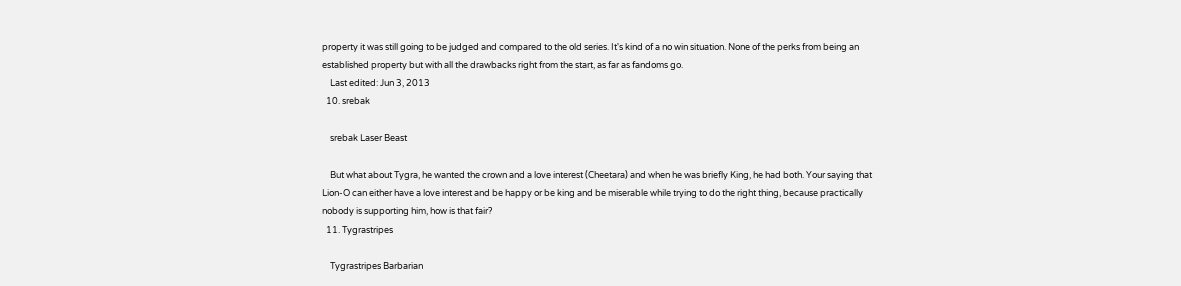property it was still going to be judged and compared to the old series. It's kind of a no win situation. None of the perks from being an established property but with all the drawbacks right from the start, as far as fandoms go.
    Last edited: Jun 3, 2013
  10. srebak

    srebak Laser Beast

    But what about Tygra, he wanted the crown and a love interest (Cheetara) and when he was briefly King, he had both. Your saying that Lion-O can either have a love interest and be happy or be king and be miserable while trying to do the right thing, because practically nobody is supporting him, how is that fair?
  11. Tygrastripes

    Tygrastripes Barbarian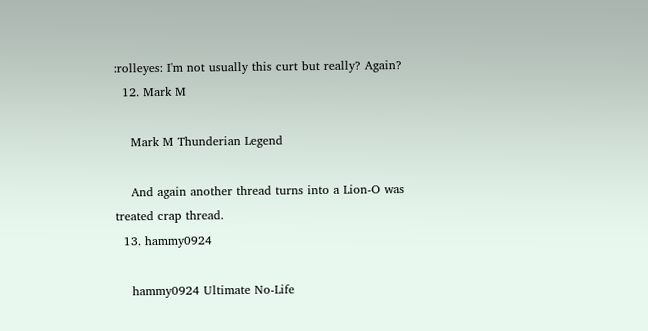:rolleyes: I'm not usually this curt but really? Again?
  12. Mark M

    Mark M Thunderian Legend

    And again another thread turns into a Lion-O was treated crap thread.
  13. hammy0924

    hammy0924 Ultimate No-Life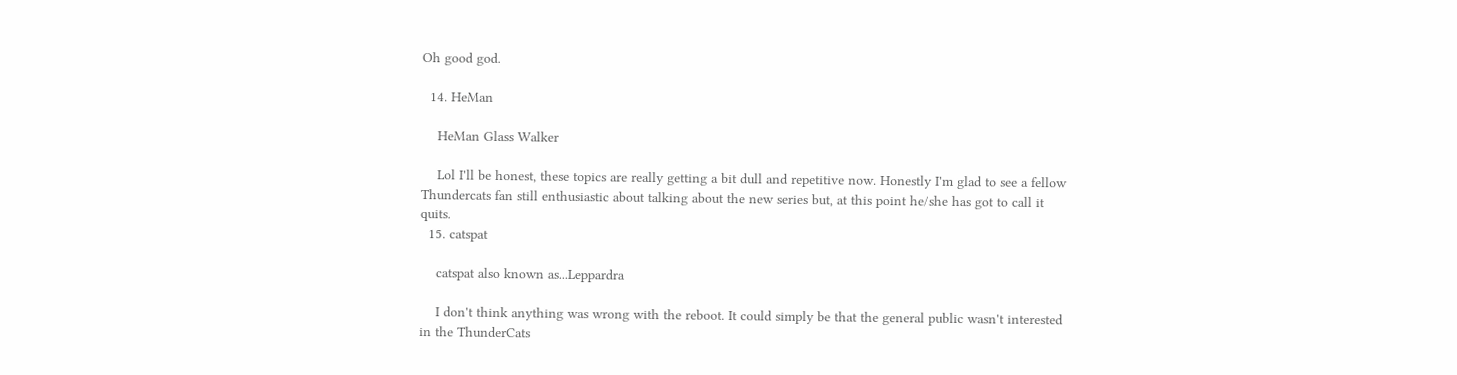Oh good god.

  14. HeMan

    HeMan Glass Walker

    Lol I'll be honest, these topics are really getting a bit dull and repetitive now. Honestly I'm glad to see a fellow Thundercats fan still enthusiastic about talking about the new series but, at this point he/she has got to call it quits.
  15. catspat

    catspat also known as...Leppardra

    I don't think anything was wrong with the reboot. It could simply be that the general public wasn't interested in the ThunderCats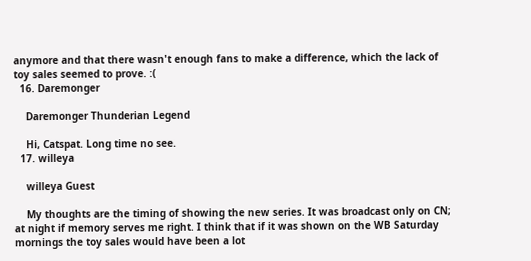anymore and that there wasn't enough fans to make a difference, which the lack of toy sales seemed to prove. :(
  16. Daremonger

    Daremonger Thunderian Legend

    Hi, Catspat. Long time no see.
  17. willeya

    willeya Guest

    My thoughts are the timing of showing the new series. It was broadcast only on CN; at night if memory serves me right. I think that if it was shown on the WB Saturday mornings the toy sales would have been a lot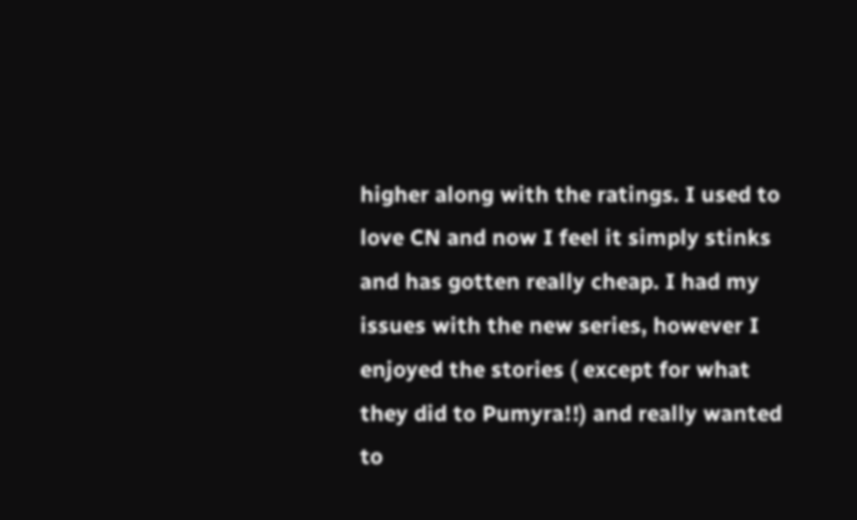higher along with the ratings. I used to love CN and now I feel it simply stinks and has gotten really cheap. I had my issues with the new series, however I enjoyed the stories ( except for what they did to Pumyra!!) and really wanted to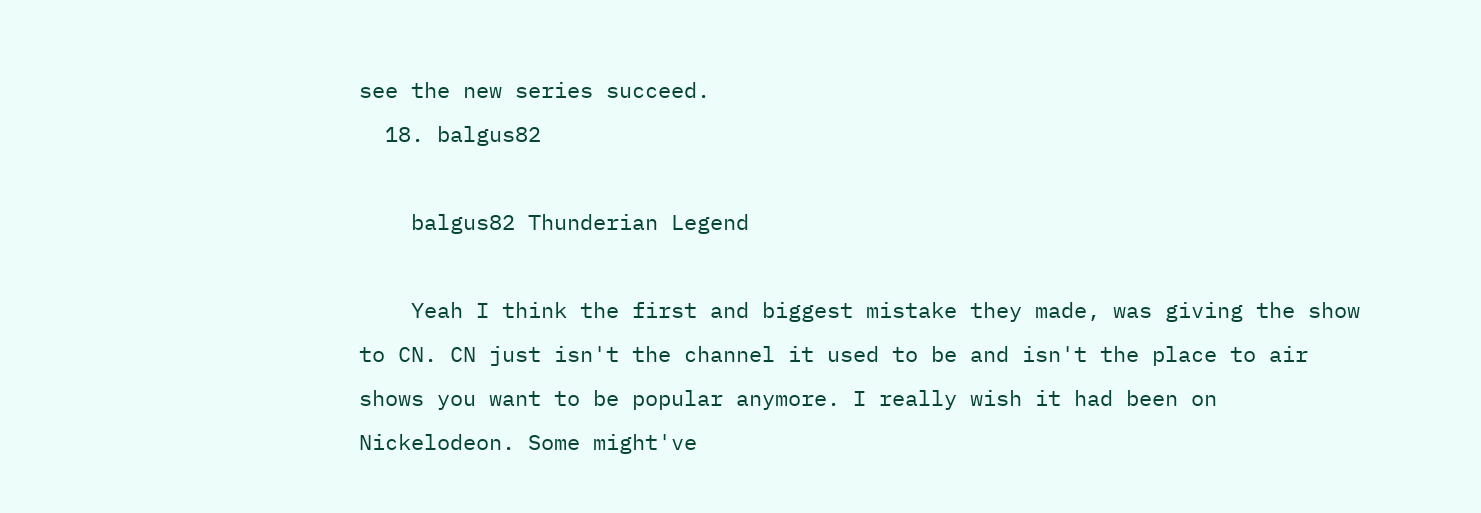see the new series succeed.
  18. balgus82

    balgus82 Thunderian Legend

    Yeah I think the first and biggest mistake they made, was giving the show to CN. CN just isn't the channel it used to be and isn't the place to air shows you want to be popular anymore. I really wish it had been on Nickelodeon. Some might've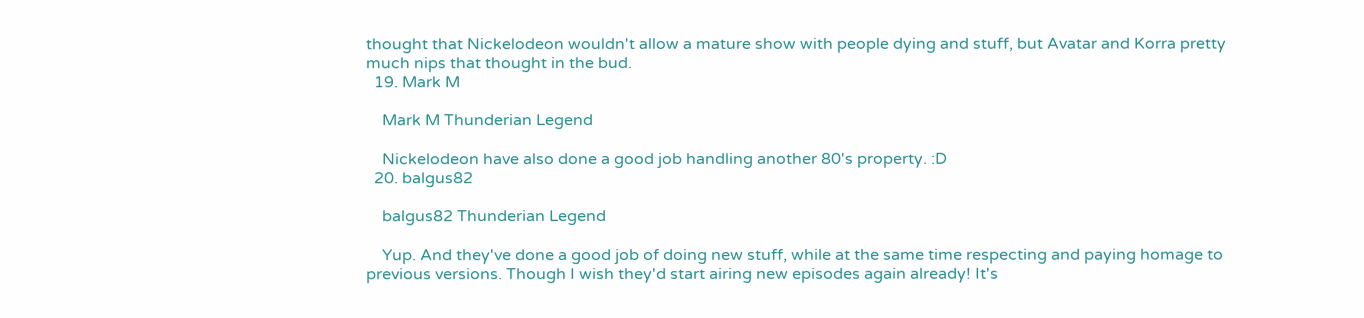thought that Nickelodeon wouldn't allow a mature show with people dying and stuff, but Avatar and Korra pretty much nips that thought in the bud.
  19. Mark M

    Mark M Thunderian Legend

    Nickelodeon have also done a good job handling another 80's property. :D
  20. balgus82

    balgus82 Thunderian Legend

    Yup. And they've done a good job of doing new stuff, while at the same time respecting and paying homage to previous versions. Though I wish they'd start airing new episodes again already! It's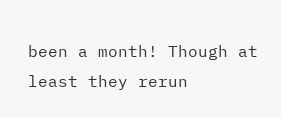been a month! Though at least they rerun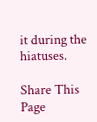it during the hiatuses.

Share This Page